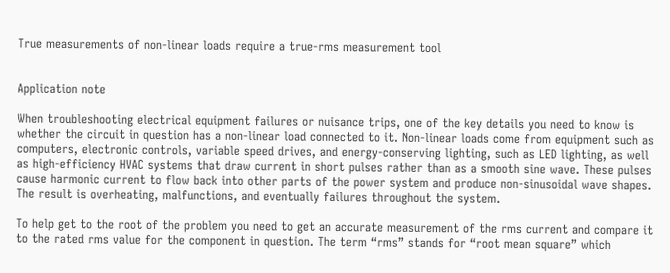True measurements of non-linear loads require a true-rms measurement tool


Application note

When troubleshooting electrical equipment failures or nuisance trips, one of the key details you need to know is whether the circuit in question has a non-linear load connected to it. Non-linear loads come from equipment such as computers, electronic controls, variable speed drives, and energy-conserving lighting, such as LED lighting, as well as high-efficiency HVAC systems that draw current in short pulses rather than as a smooth sine wave. These pulses cause harmonic current to flow back into other parts of the power system and produce non-sinusoidal wave shapes. The result is overheating, malfunctions, and eventually failures throughout the system.

To help get to the root of the problem you need to get an accurate measurement of the rms current and compare it to the rated rms value for the component in question. The term “rms” stands for “root mean square” which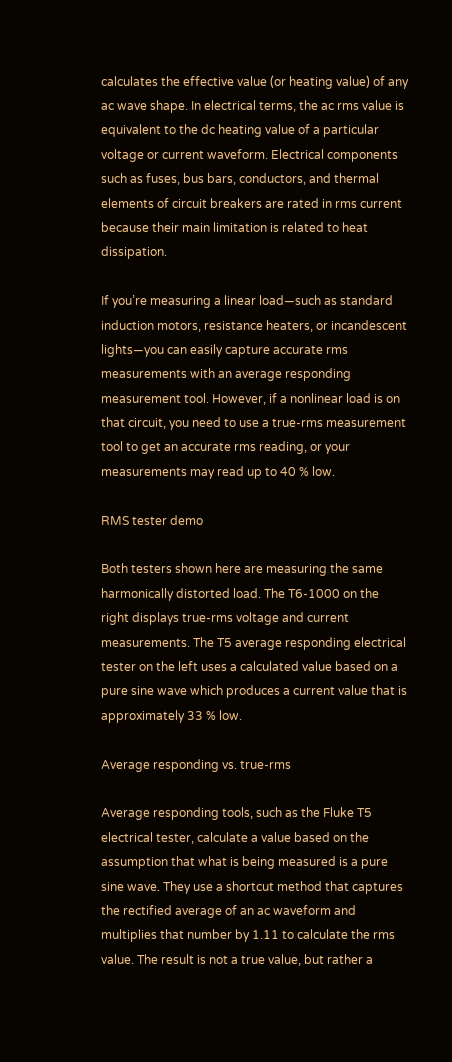calculates the effective value (or heating value) of any ac wave shape. In electrical terms, the ac rms value is equivalent to the dc heating value of a particular voltage or current waveform. Electrical components such as fuses, bus bars, conductors, and thermal elements of circuit breakers are rated in rms current because their main limitation is related to heat dissipation.

If you’re measuring a linear load—such as standard induction motors, resistance heaters, or incandescent lights—you can easily capture accurate rms measurements with an average responding measurement tool. However, if a nonlinear load is on that circuit, you need to use a true-rms measurement tool to get an accurate rms reading, or your measurements may read up to 40 % low.

RMS tester demo

Both testers shown here are measuring the same harmonically distorted load. The T6-1000 on the right displays true-rms voltage and current measurements. The T5 average responding electrical tester on the left uses a calculated value based on a pure sine wave which produces a current value that is approximately 33 % low.

Average responding vs. true-rms

Average responding tools, such as the Fluke T5 electrical tester, calculate a value based on the assumption that what is being measured is a pure sine wave. They use a shortcut method that captures the rectified average of an ac waveform and multiplies that number by 1.11 to calculate the rms value. The result is not a true value, but rather a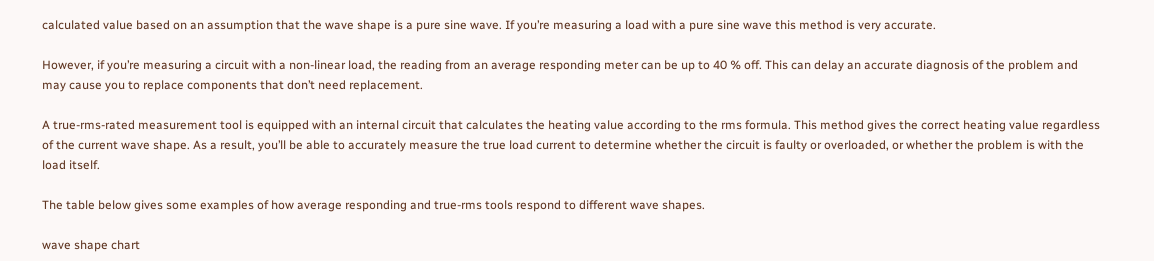calculated value based on an assumption that the wave shape is a pure sine wave. If you’re measuring a load with a pure sine wave this method is very accurate.

However, if you’re measuring a circuit with a non-linear load, the reading from an average responding meter can be up to 40 % off. This can delay an accurate diagnosis of the problem and may cause you to replace components that don’t need replacement.

A true-rms-rated measurement tool is equipped with an internal circuit that calculates the heating value according to the rms formula. This method gives the correct heating value regardless of the current wave shape. As a result, you’ll be able to accurately measure the true load current to determine whether the circuit is faulty or overloaded, or whether the problem is with the load itself.

The table below gives some examples of how average responding and true-rms tools respond to different wave shapes.

wave shape chart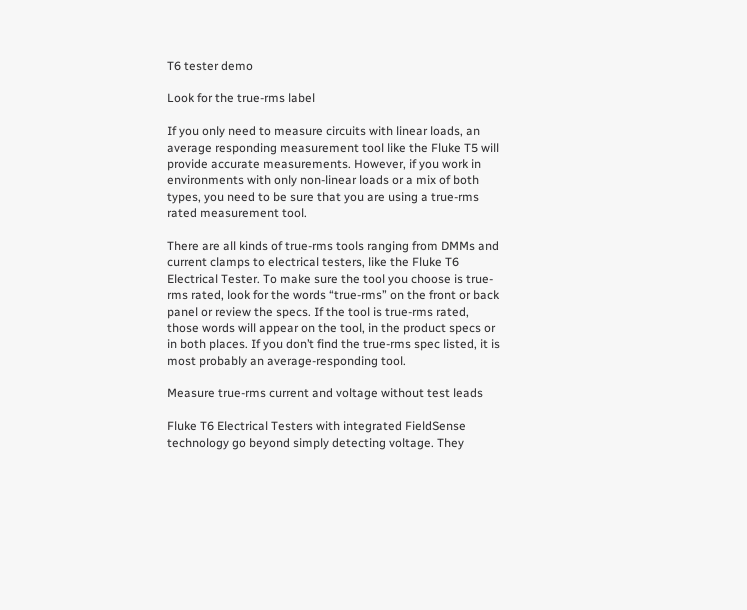T6 tester demo

Look for the true-rms label

If you only need to measure circuits with linear loads, an average responding measurement tool like the Fluke T5 will provide accurate measurements. However, if you work in environments with only non-linear loads or a mix of both types, you need to be sure that you are using a true-rms rated measurement tool.

There are all kinds of true-rms tools ranging from DMMs and current clamps to electrical testers, like the Fluke T6 Electrical Tester. To make sure the tool you choose is true-rms rated, look for the words “true-rms” on the front or back panel or review the specs. If the tool is true-rms rated, those words will appear on the tool, in the product specs or in both places. If you don’t find the true-rms spec listed, it is most probably an average-responding tool.

Measure true-rms current and voltage without test leads

Fluke T6 Electrical Testers with integrated FieldSense technology go beyond simply detecting voltage. They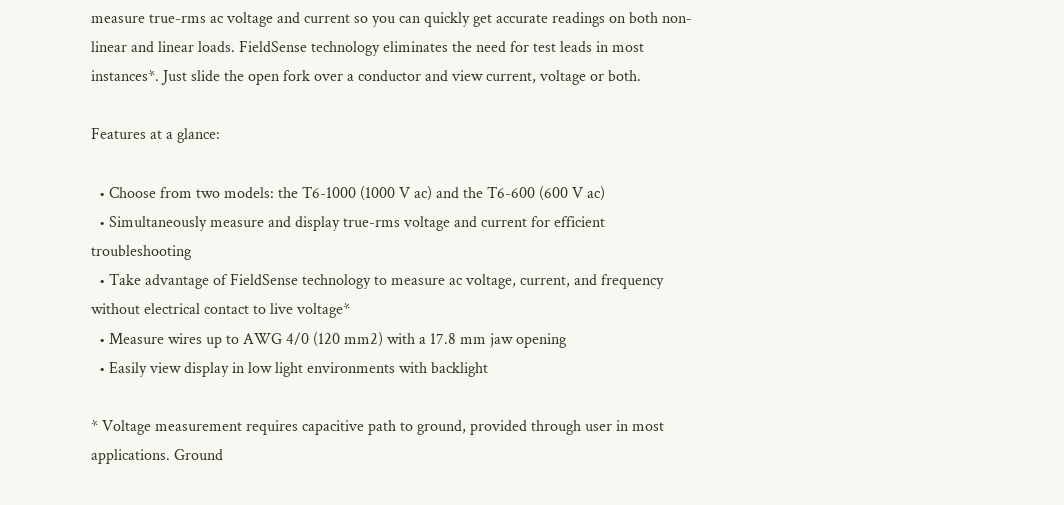measure true-rms ac voltage and current so you can quickly get accurate readings on both non-linear and linear loads. FieldSense technology eliminates the need for test leads in most instances*. Just slide the open fork over a conductor and view current, voltage or both.

Features at a glance:

  • Choose from two models: the T6-1000 (1000 V ac) and the T6-600 (600 V ac)
  • Simultaneously measure and display true-rms voltage and current for efficient troubleshooting
  • Take advantage of FieldSense technology to measure ac voltage, current, and frequency without electrical contact to live voltage*
  • Measure wires up to AWG 4/0 (120 mm2) with a 17.8 mm jaw opening
  • Easily view display in low light environments with backlight

* Voltage measurement requires capacitive path to ground, provided through user in most applications. Ground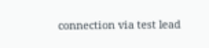connection via test lead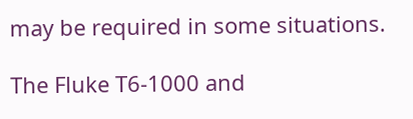may be required in some situations.

The Fluke T6-1000 and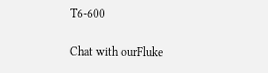T6-600

Chat with ourFluke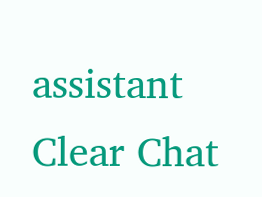assistant
Clear Chat